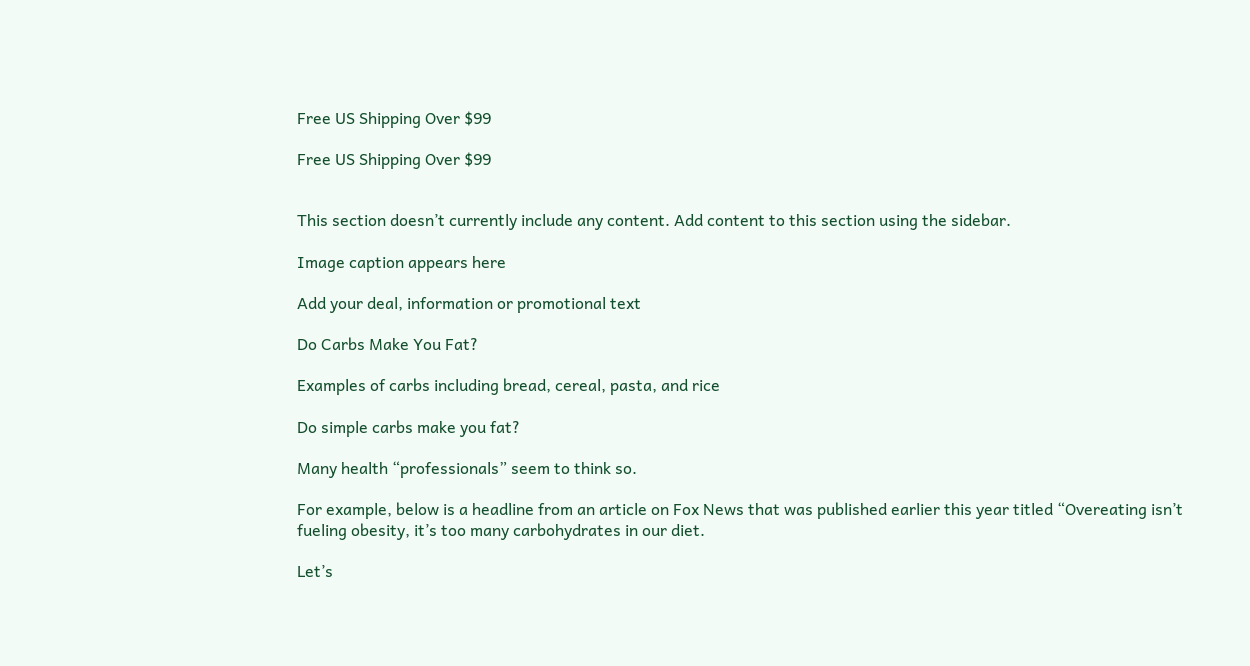Free US Shipping Over $99

Free US Shipping Over $99


This section doesn’t currently include any content. Add content to this section using the sidebar.

Image caption appears here

Add your deal, information or promotional text

Do Carbs Make You Fat?

Examples of carbs including bread, cereal, pasta, and rice

Do simple carbs make you fat?

Many health “professionals” seem to think so.

For example, below is a headline from an article on Fox News that was published earlier this year titled “Overeating isn’t fueling obesity, it’s too many carbohydrates in our diet.

Let’s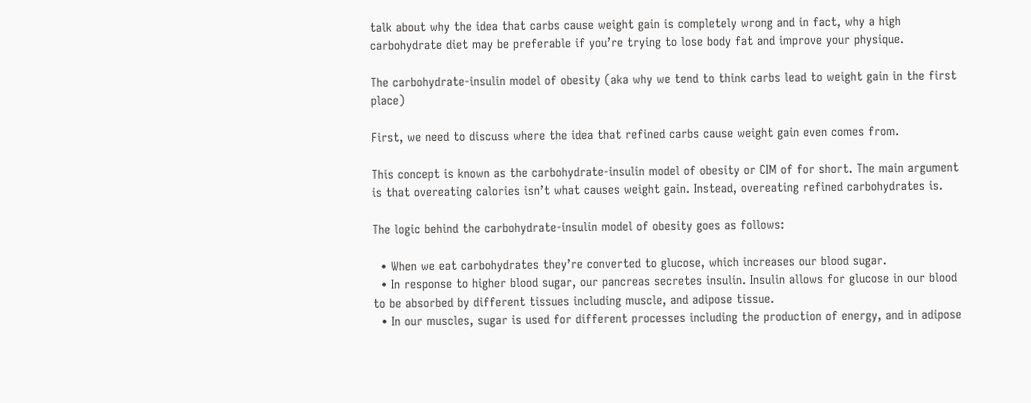talk about why the idea that carbs cause weight gain is completely wrong and in fact, why a high carbohydrate diet may be preferable if you’re trying to lose body fat and improve your physique.

The carbohydrate-insulin model of obesity (aka why we tend to think carbs lead to weight gain in the first place)

First, we need to discuss where the idea that refined carbs cause weight gain even comes from.

This concept is known as the carbohydrate-insulin model of obesity or CIM of for short. The main argument is that overeating calories isn’t what causes weight gain. Instead, overeating refined carbohydrates is.

The logic behind the carbohydrate-insulin model of obesity goes as follows:

  • When we eat carbohydrates they’re converted to glucose, which increases our blood sugar.
  • In response to higher blood sugar, our pancreas secretes insulin. Insulin allows for glucose in our blood to be absorbed by different tissues including muscle, and adipose tissue.
  • In our muscles, sugar is used for different processes including the production of energy, and in adipose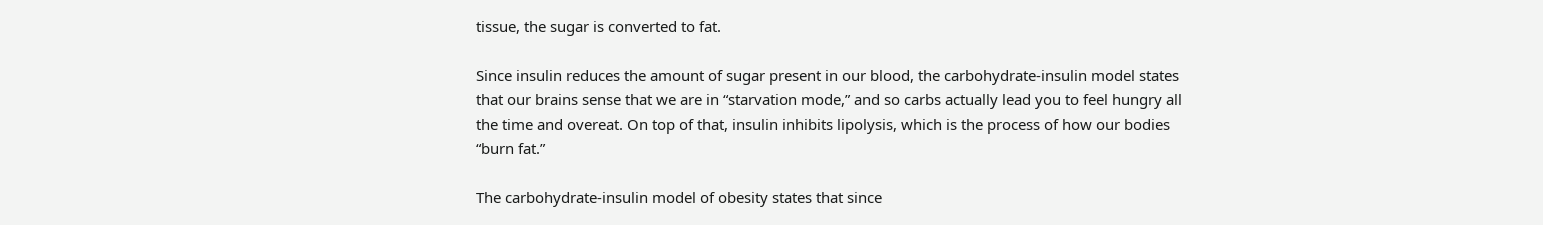tissue, the sugar is converted to fat.

Since insulin reduces the amount of sugar present in our blood, the carbohydrate-insulin model states that our brains sense that we are in “starvation mode,” and so carbs actually lead you to feel hungry all the time and overeat. On top of that, insulin inhibits lipolysis, which is the process of how our bodies “burn fat.”

The carbohydrate-insulin model of obesity states that since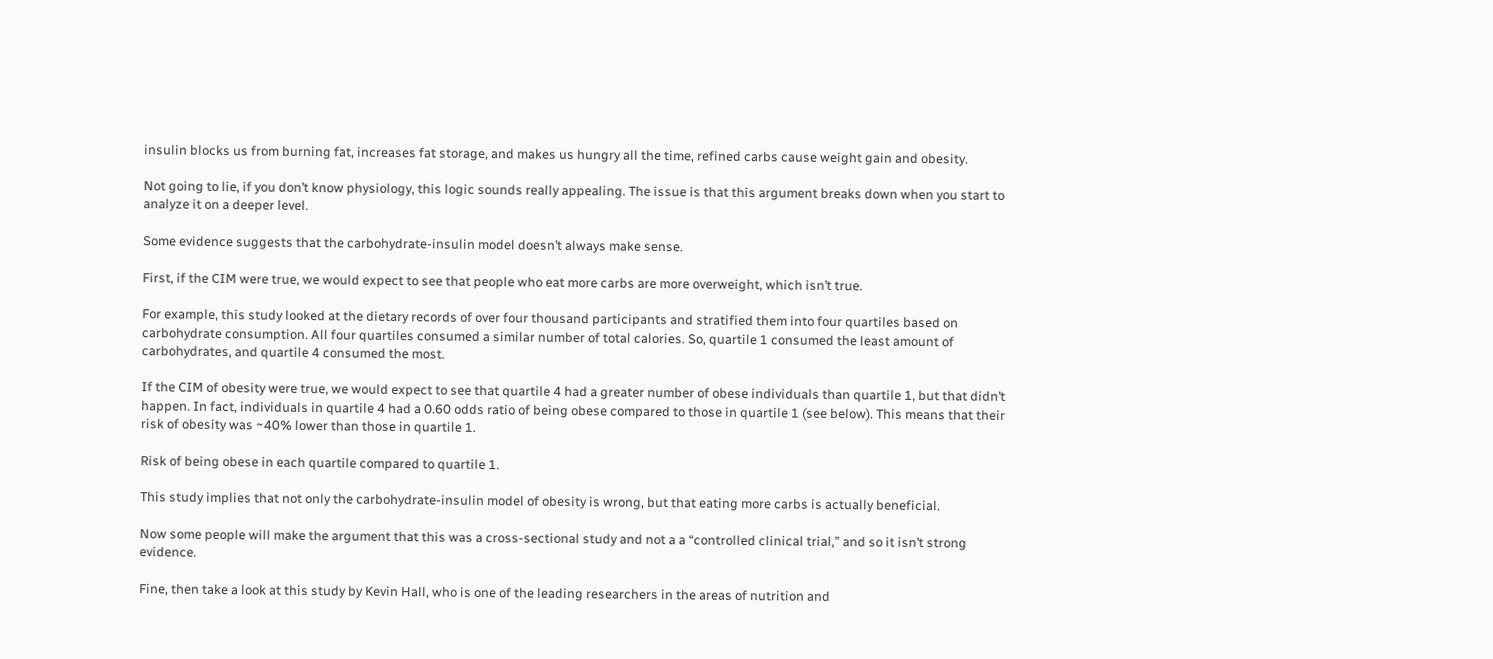insulin blocks us from burning fat, increases fat storage, and makes us hungry all the time, refined carbs cause weight gain and obesity.

Not going to lie, if you don’t know physiology, this logic sounds really appealing. The issue is that this argument breaks down when you start to analyze it on a deeper level.

Some evidence suggests that the carbohydrate-insulin model doesn’t always make sense.

First, if the CIM were true, we would expect to see that people who eat more carbs are more overweight, which isn’t true.

For example, this study looked at the dietary records of over four thousand participants and stratified them into four quartiles based on carbohydrate consumption. All four quartiles consumed a similar number of total calories. So, quartile 1 consumed the least amount of carbohydrates, and quartile 4 consumed the most.

If the CIM of obesity were true, we would expect to see that quartile 4 had a greater number of obese individuals than quartile 1, but that didn’t happen. In fact, individuals in quartile 4 had a 0.60 odds ratio of being obese compared to those in quartile 1 (see below). This means that their risk of obesity was ~40% lower than those in quartile 1.

Risk of being obese in each quartile compared to quartile 1.

This study implies that not only the carbohydrate-insulin model of obesity is wrong, but that eating more carbs is actually beneficial.

Now some people will make the argument that this was a cross-sectional study and not a a “controlled clinical trial,” and so it isn’t strong evidence.

Fine, then take a look at this study by Kevin Hall, who is one of the leading researchers in the areas of nutrition and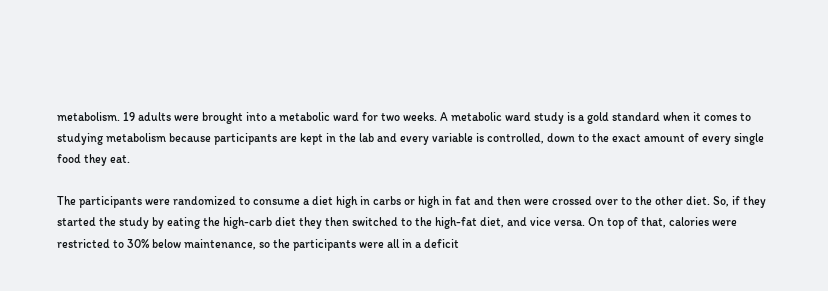metabolism. 19 adults were brought into a metabolic ward for two weeks. A metabolic ward study is a gold standard when it comes to studying metabolism because participants are kept in the lab and every variable is controlled, down to the exact amount of every single food they eat.

The participants were randomized to consume a diet high in carbs or high in fat and then were crossed over to the other diet. So, if they started the study by eating the high-carb diet they then switched to the high-fat diet, and vice versa. On top of that, calories were restricted to 30% below maintenance, so the participants were all in a deficit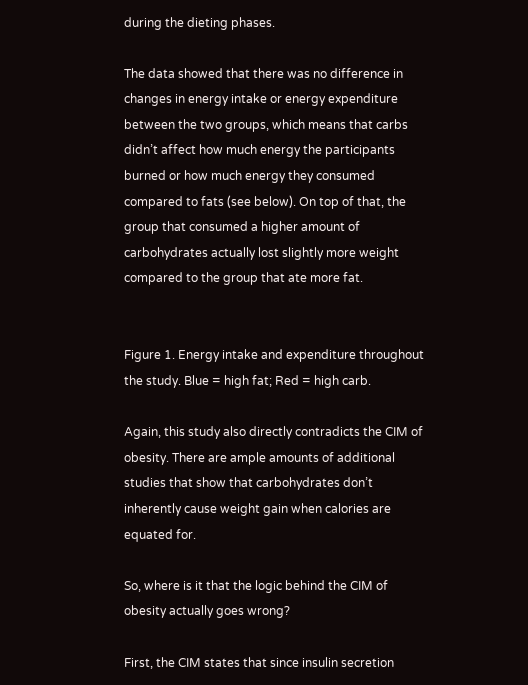during the dieting phases.

The data showed that there was no difference in changes in energy intake or energy expenditure between the two groups, which means that carbs didn’t affect how much energy the participants burned or how much energy they consumed compared to fats (see below). On top of that, the group that consumed a higher amount of carbohydrates actually lost slightly more weight compared to the group that ate more fat.


Figure 1. Energy intake and expenditure throughout the study. Blue = high fat; Red = high carb.

Again, this study also directly contradicts the CIM of obesity. There are ample amounts of additional studies that show that carbohydrates don’t inherently cause weight gain when calories are equated for.

So, where is it that the logic behind the CIM of obesity actually goes wrong?

First, the CIM states that since insulin secretion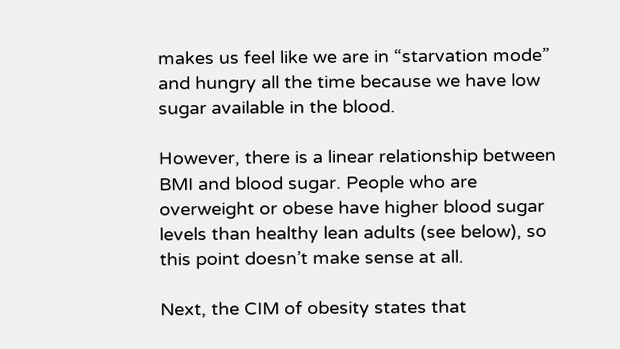makes us feel like we are in “starvation mode” and hungry all the time because we have low sugar available in the blood.

However, there is a linear relationship between BMI and blood sugar. People who are overweight or obese have higher blood sugar levels than healthy lean adults (see below), so this point doesn’t make sense at all.

Next, the CIM of obesity states that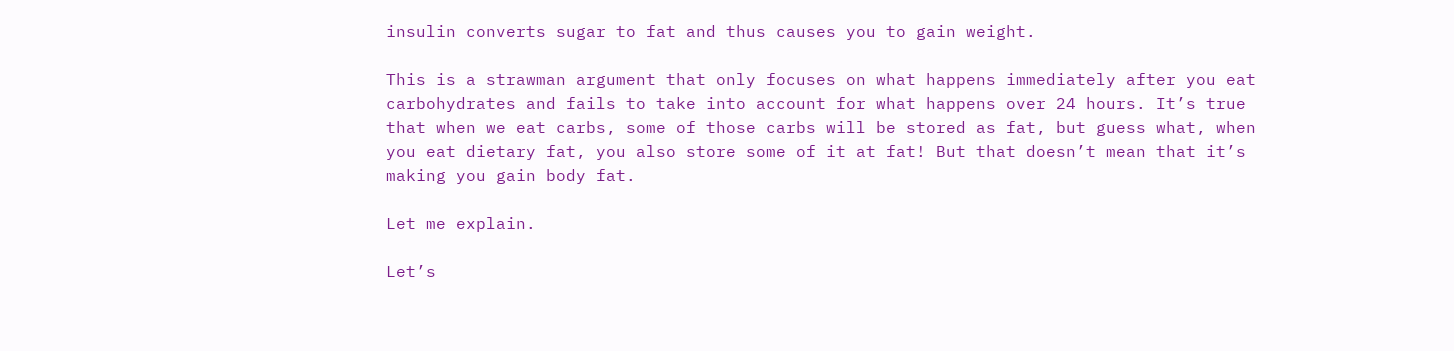insulin converts sugar to fat and thus causes you to gain weight.

This is a strawman argument that only focuses on what happens immediately after you eat carbohydrates and fails to take into account for what happens over 24 hours. It’s true that when we eat carbs, some of those carbs will be stored as fat, but guess what, when you eat dietary fat, you also store some of it at fat! But that doesn’t mean that it’s making you gain body fat.

Let me explain.

Let’s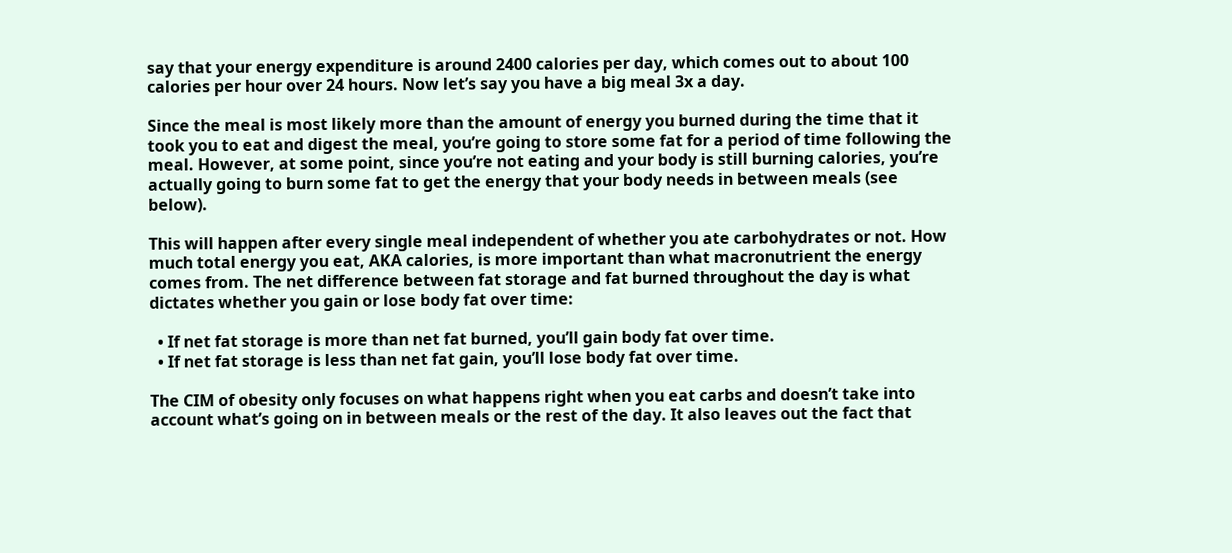say that your energy expenditure is around 2400 calories per day, which comes out to about 100 calories per hour over 24 hours. Now let’s say you have a big meal 3x a day.

Since the meal is most likely more than the amount of energy you burned during the time that it took you to eat and digest the meal, you’re going to store some fat for a period of time following the meal. However, at some point, since you’re not eating and your body is still burning calories, you’re actually going to burn some fat to get the energy that your body needs in between meals (see below).

This will happen after every single meal independent of whether you ate carbohydrates or not. How much total energy you eat, AKA calories, is more important than what macronutrient the energy comes from. The net difference between fat storage and fat burned throughout the day is what dictates whether you gain or lose body fat over time:

  • If net fat storage is more than net fat burned, you’ll gain body fat over time.
  • If net fat storage is less than net fat gain, you’ll lose body fat over time.

The CIM of obesity only focuses on what happens right when you eat carbs and doesn’t take into account what’s going on in between meals or the rest of the day. It also leaves out the fact that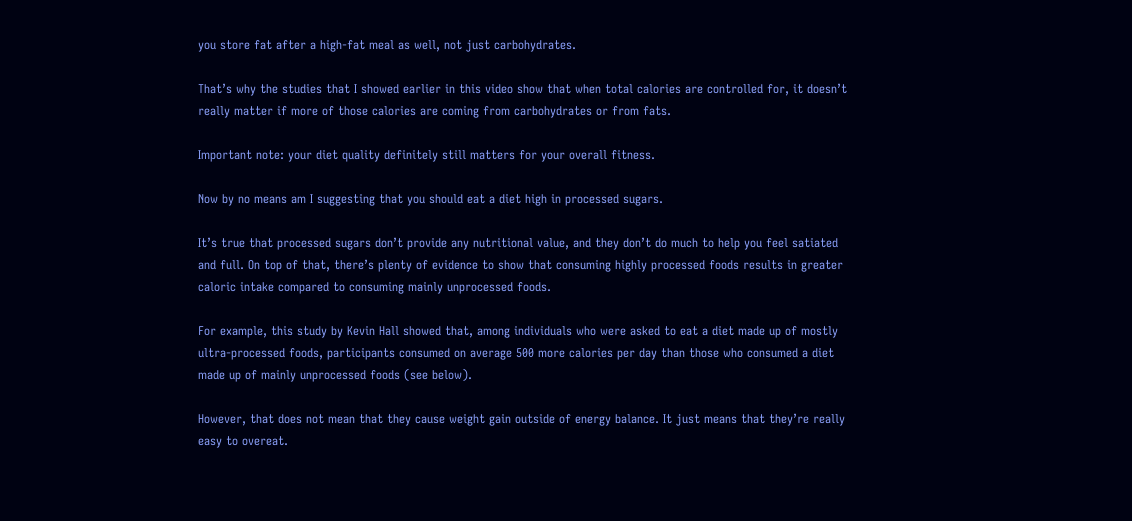you store fat after a high-fat meal as well, not just carbohydrates.

That’s why the studies that I showed earlier in this video show that when total calories are controlled for, it doesn’t really matter if more of those calories are coming from carbohydrates or from fats.

Important note: your diet quality definitely still matters for your overall fitness.

Now by no means am I suggesting that you should eat a diet high in processed sugars.

It’s true that processed sugars don’t provide any nutritional value, and they don’t do much to help you feel satiated and full. On top of that, there’s plenty of evidence to show that consuming highly processed foods results in greater caloric intake compared to consuming mainly unprocessed foods.

For example, this study by Kevin Hall showed that, among individuals who were asked to eat a diet made up of mostly ultra-processed foods, participants consumed on average 500 more calories per day than those who consumed a diet made up of mainly unprocessed foods (see below).

However, that does not mean that they cause weight gain outside of energy balance. It just means that they’re really easy to overeat.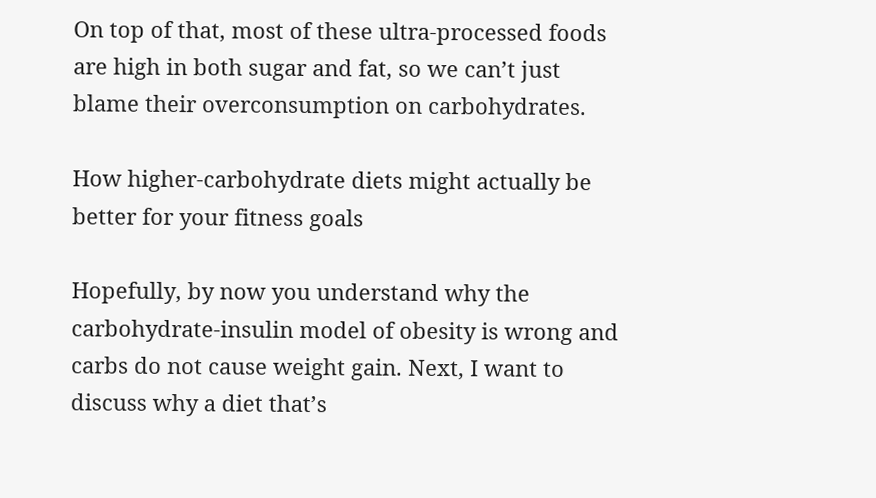On top of that, most of these ultra-processed foods are high in both sugar and fat, so we can’t just blame their overconsumption on carbohydrates.

How higher-carbohydrate diets might actually be better for your fitness goals

Hopefully, by now you understand why the carbohydrate-insulin model of obesity is wrong and carbs do not cause weight gain. Next, I want to discuss why a diet that’s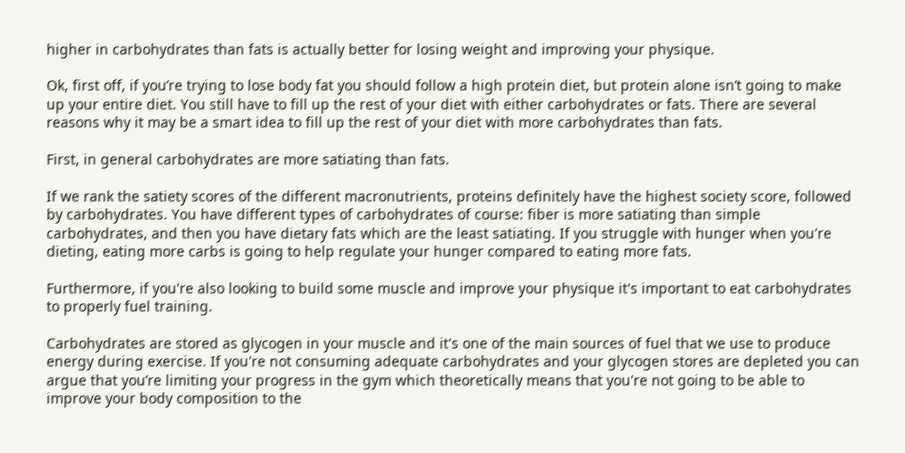higher in carbohydrates than fats is actually better for losing weight and improving your physique.

Ok, first off, if you’re trying to lose body fat you should follow a high protein diet, but protein alone isn’t going to make up your entire diet. You still have to fill up the rest of your diet with either carbohydrates or fats. There are several reasons why it may be a smart idea to fill up the rest of your diet with more carbohydrates than fats.

First, in general carbohydrates are more satiating than fats.

If we rank the satiety scores of the different macronutrients, proteins definitely have the highest society score, followed by carbohydrates. You have different types of carbohydrates of course: fiber is more satiating than simple carbohydrates, and then you have dietary fats which are the least satiating. If you struggle with hunger when you're dieting, eating more carbs is going to help regulate your hunger compared to eating more fats.

Furthermore, if you're also looking to build some muscle and improve your physique it's important to eat carbohydrates to properly fuel training.

Carbohydrates are stored as glycogen in your muscle and it's one of the main sources of fuel that we use to produce energy during exercise. If you're not consuming adequate carbohydrates and your glycogen stores are depleted you can argue that you’re limiting your progress in the gym which theoretically means that you're not going to be able to improve your body composition to the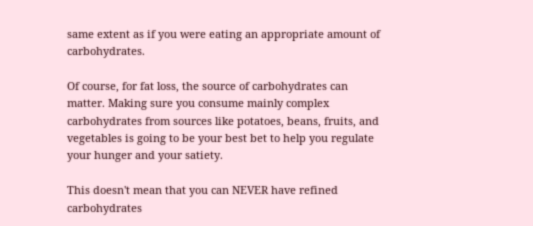same extent as if you were eating an appropriate amount of carbohydrates.

Of course, for fat loss, the source of carbohydrates can matter. Making sure you consume mainly complex carbohydrates from sources like potatoes, beans, fruits, and vegetables is going to be your best bet to help you regulate your hunger and your satiety.

This doesn't mean that you can NEVER have refined carbohydrates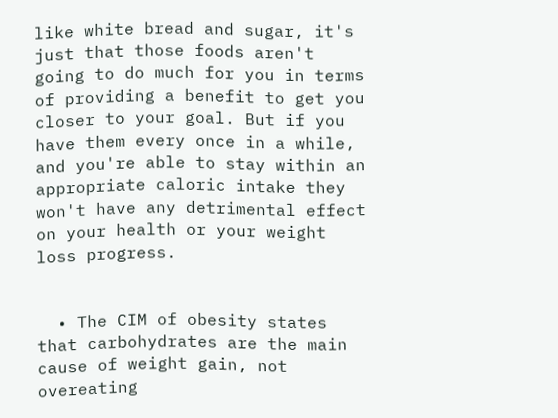like white bread and sugar, it's just that those foods aren't going to do much for you in terms of providing a benefit to get you closer to your goal. But if you have them every once in a while, and you're able to stay within an appropriate caloric intake they won't have any detrimental effect on your health or your weight loss progress.


  • The CIM of obesity states that carbohydrates are the main cause of weight gain, not overeating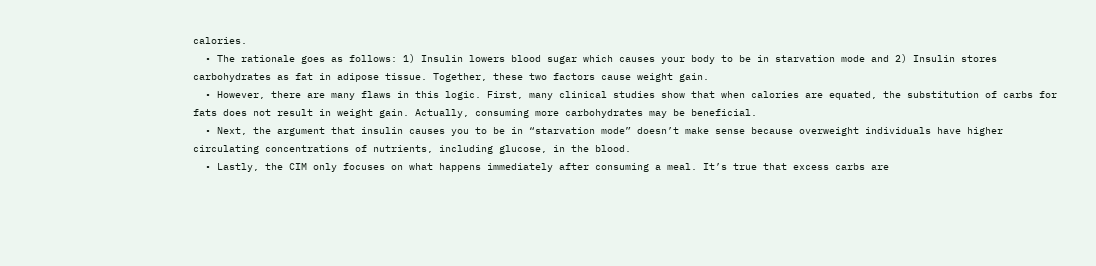calories.
  • The rationale goes as follows: 1) Insulin lowers blood sugar which causes your body to be in starvation mode and 2) Insulin stores carbohydrates as fat in adipose tissue. Together, these two factors cause weight gain.
  • However, there are many flaws in this logic. First, many clinical studies show that when calories are equated, the substitution of carbs for fats does not result in weight gain. Actually, consuming more carbohydrates may be beneficial.
  • Next, the argument that insulin causes you to be in “starvation mode” doesn’t make sense because overweight individuals have higher circulating concentrations of nutrients, including glucose, in the blood.
  • Lastly, the CIM only focuses on what happens immediately after consuming a meal. It’s true that excess carbs are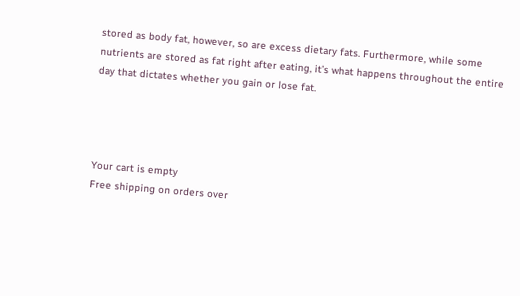stored as body fat, however, so are excess dietary fats. Furthermore, while some nutrients are stored as fat right after eating, it’s what happens throughout the entire day that dictates whether you gain or lose fat.




Your cart is empty
Free shipping on orders over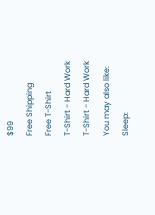$99
Free Shipping
Free T-Shirt
T-Shirt - Hard Work
T-Shirt - Hard Work
You may also like:
Sleep: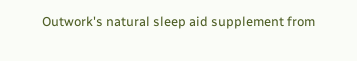Outwork's natural sleep aid supplement from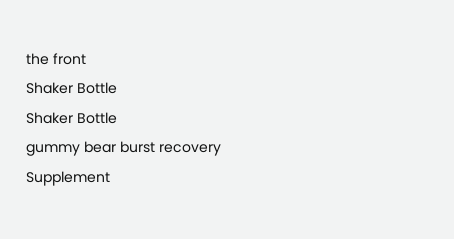the front
Shaker Bottle
Shaker Bottle
gummy bear burst recovery Supplement